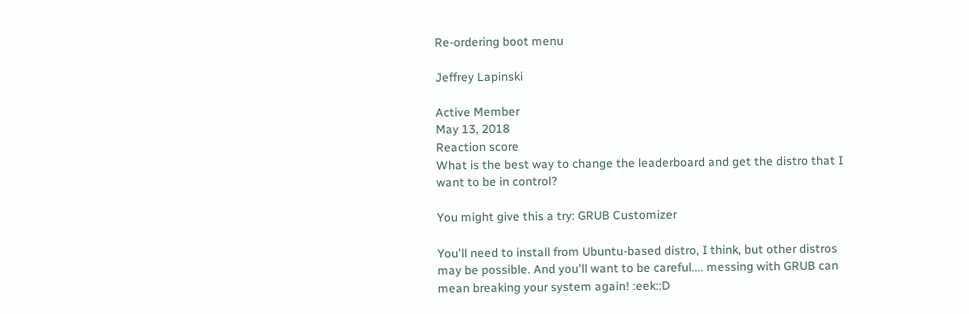Re-ordering boot menu

Jeffrey Lapinski

Active Member
May 13, 2018
Reaction score
What is the best way to change the leaderboard and get the distro that I want to be in control?

You might give this a try: GRUB Customizer

You'll need to install from Ubuntu-based distro, I think, but other distros may be possible. And you'll want to be careful.... messing with GRUB can mean breaking your system again! :eek::D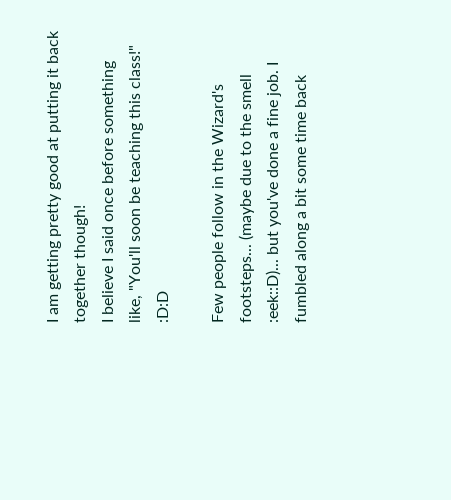I am getting pretty good at putting it back together though!
I believe I said once before something like, "You'll soon be teaching this class!" :D:D

Few people follow in the Wizard's footsteps... (maybe due to the smell :eek::D)... but you've done a fine job. I fumbled along a bit some time back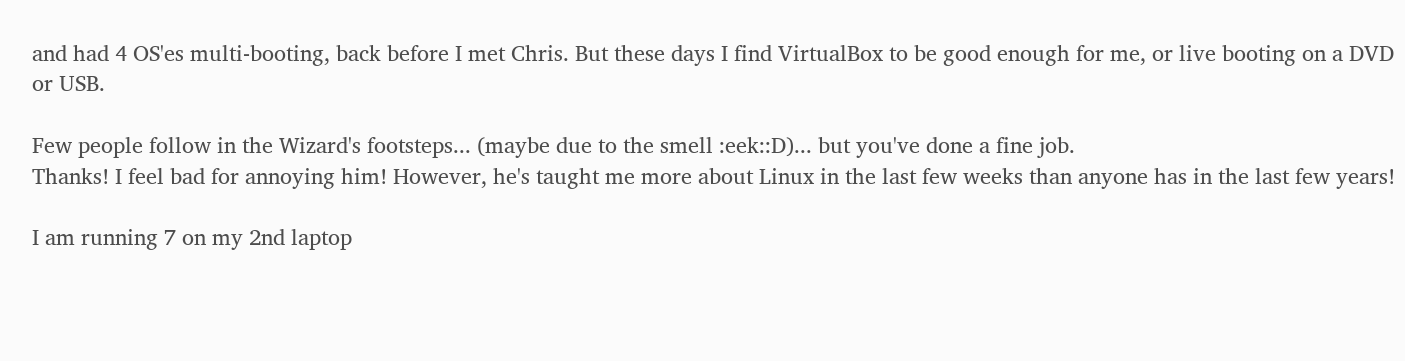and had 4 OS'es multi-booting, back before I met Chris. But these days I find VirtualBox to be good enough for me, or live booting on a DVD or USB.

Few people follow in the Wizard's footsteps... (maybe due to the smell :eek::D)... but you've done a fine job.
Thanks! I feel bad for annoying him! However, he's taught me more about Linux in the last few weeks than anyone has in the last few years!

I am running 7 on my 2nd laptop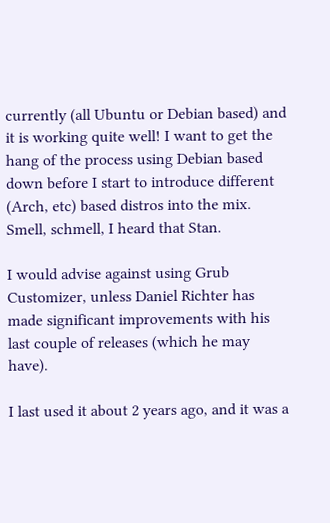currently (all Ubuntu or Debian based) and it is working quite well! I want to get the hang of the process using Debian based down before I start to introduce different (Arch, etc) based distros into the mix.
Smell, schmell, I heard that Stan.

I would advise against using Grub Customizer, unless Daniel Richter has made significant improvements with his last couple of releases (which he may have).

I last used it about 2 years ago, and it was a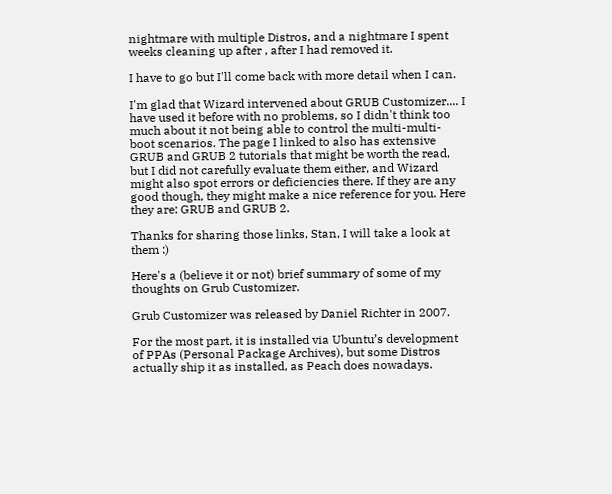nightmare with multiple Distros, and a nightmare I spent weeks cleaning up after , after I had removed it.

I have to go but I'll come back with more detail when I can.

I'm glad that Wizard intervened about GRUB Customizer.... I have used it before with no problems, so I didn't think too much about it not being able to control the multi-multi-boot scenarios. The page I linked to also has extensive GRUB and GRUB 2 tutorials that might be worth the read, but I did not carefully evaluate them either, and Wizard might also spot errors or deficiencies there. If they are any good though, they might make a nice reference for you. Here they are: GRUB and GRUB 2.

Thanks for sharing those links, Stan, I will take a look at them :)

Here's a (believe it or not) brief summary of some of my thoughts on Grub Customizer.

Grub Customizer was released by Daniel Richter in 2007.

For the most part, it is installed via Ubuntu’s development of PPAs (Personal Package Archives), but some Distros actually ship it as installed, as Peach does nowadays.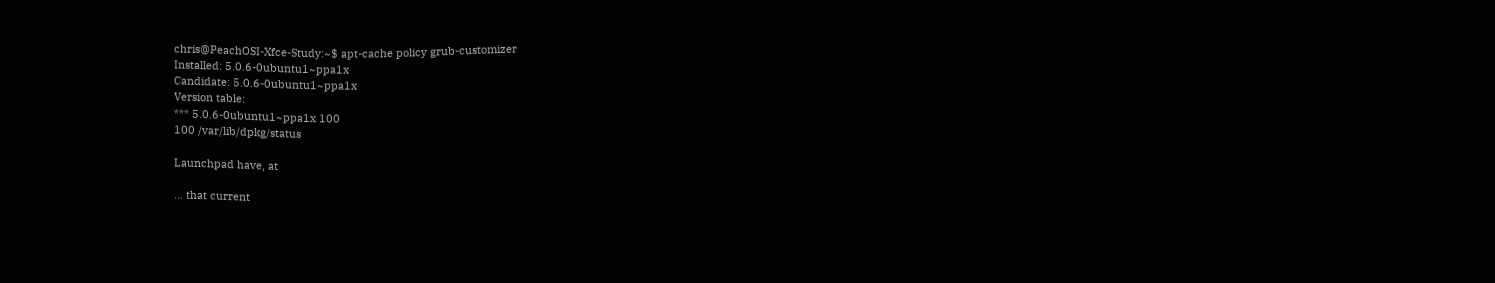chris@PeachOSI-Xfce-Study:~$ apt-cache policy grub-customizer
Installed: 5.0.6-0ubuntu1~ppa1x
Candidate: 5.0.6-0ubuntu1~ppa1x
Version table:
*** 5.0.6-0ubuntu1~ppa1x 100
100 /var/lib/dpkg/status

Launchpad have, at

… that current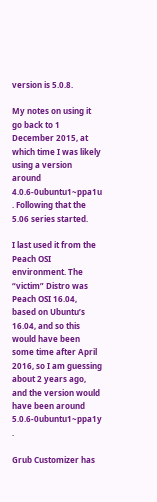version is 5.0.8.

My notes on using it go back to 1 December 2015, at which time I was likely using a version around 4.0.6-0ubuntu1~ppa1u . Following that the 5.06 series started.

I last used it from the Peach OSI environment. The “victim” Distro was Peach OSI 16.04, based on Ubuntu’s 16.04, and so this would have been some time after April 2016, so I am guessing about 2 years ago, and the version would have been around 5.0.6-0ubuntu1~ppa1y .

Grub Customizer has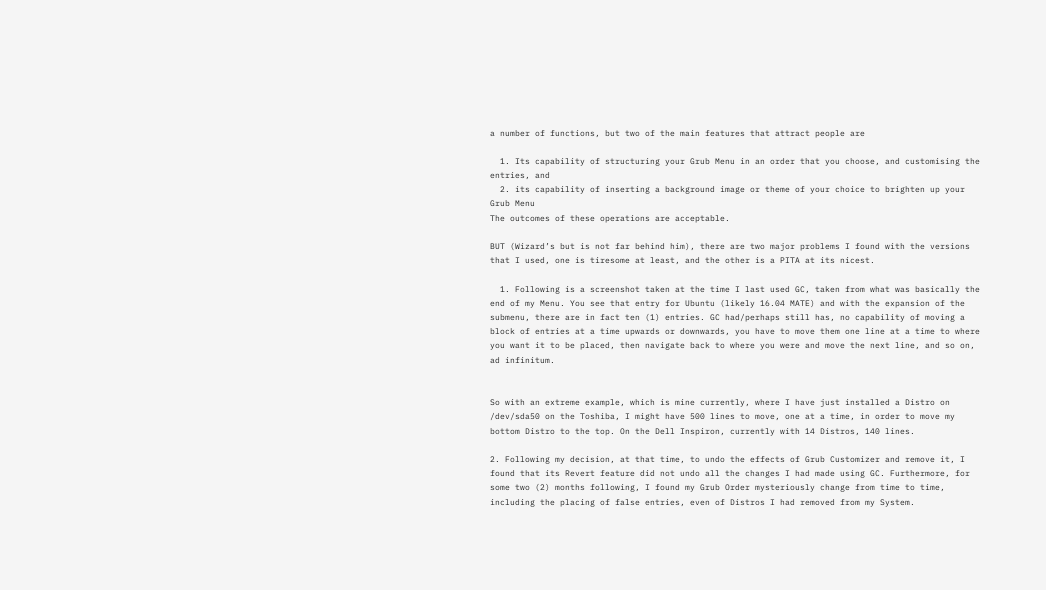a number of functions, but two of the main features that attract people are

  1. Its capability of structuring your Grub Menu in an order that you choose, and customising the entries, and
  2. its capability of inserting a background image or theme of your choice to brighten up your Grub Menu
The outcomes of these operations are acceptable.

BUT (Wizard’s but is not far behind him), there are two major problems I found with the versions that I used, one is tiresome at least, and the other is a PITA at its nicest.

  1. Following is a screenshot taken at the time I last used GC, taken from what was basically the end of my Menu. You see that entry for Ubuntu (likely 16.04 MATE) and with the expansion of the submenu, there are in fact ten (1) entries. GC had/perhaps still has, no capability of moving a block of entries at a time upwards or downwards, you have to move them one line at a time to where you want it to be placed, then navigate back to where you were and move the next line, and so on, ad infinitum.


So with an extreme example, which is mine currently, where I have just installed a Distro on /dev/sda50 on the Toshiba, I might have 500 lines to move, one at a time, in order to move my bottom Distro to the top. On the Dell Inspiron, currently with 14 Distros, 140 lines.

2. Following my decision, at that time, to undo the effects of Grub Customizer and remove it, I found that its Revert feature did not undo all the changes I had made using GC. Furthermore, for some two (2) months following, I found my Grub Order mysteriously change from time to time, including the placing of false entries, even of Distros I had removed from my System.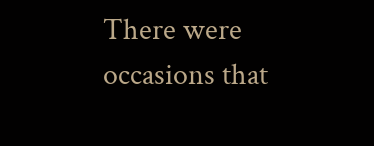There were occasions that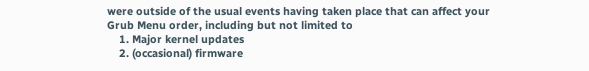were outside of the usual events having taken place that can affect your Grub Menu order, including but not limited to
    1. Major kernel updates
    2. (occasional) firmware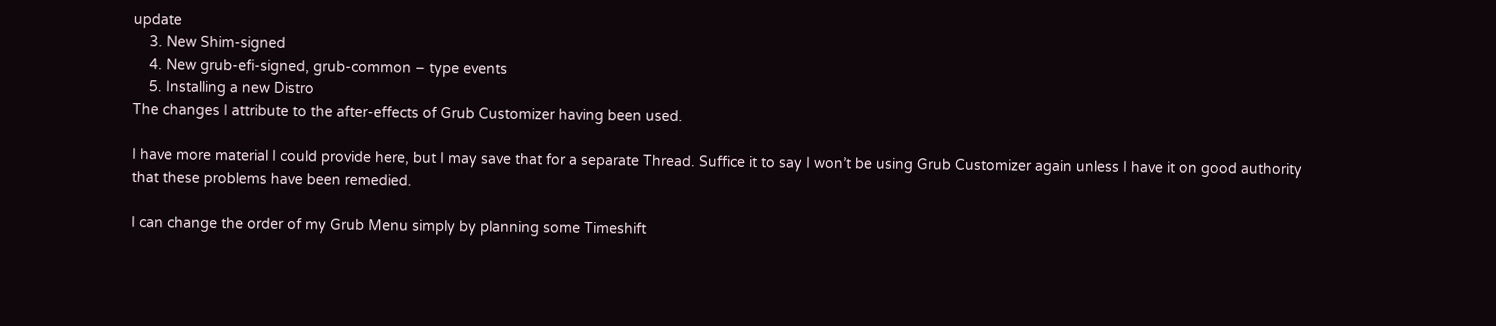update
    3. New Shim-signed
    4. New grub-efi-signed, grub-common – type events
    5. Installing a new Distro
The changes I attribute to the after-effects of Grub Customizer having been used.

I have more material I could provide here, but I may save that for a separate Thread. Suffice it to say I won’t be using Grub Customizer again unless I have it on good authority that these problems have been remedied.

I can change the order of my Grub Menu simply by planning some Timeshift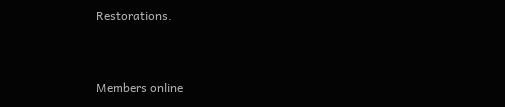Restorations.



Members online